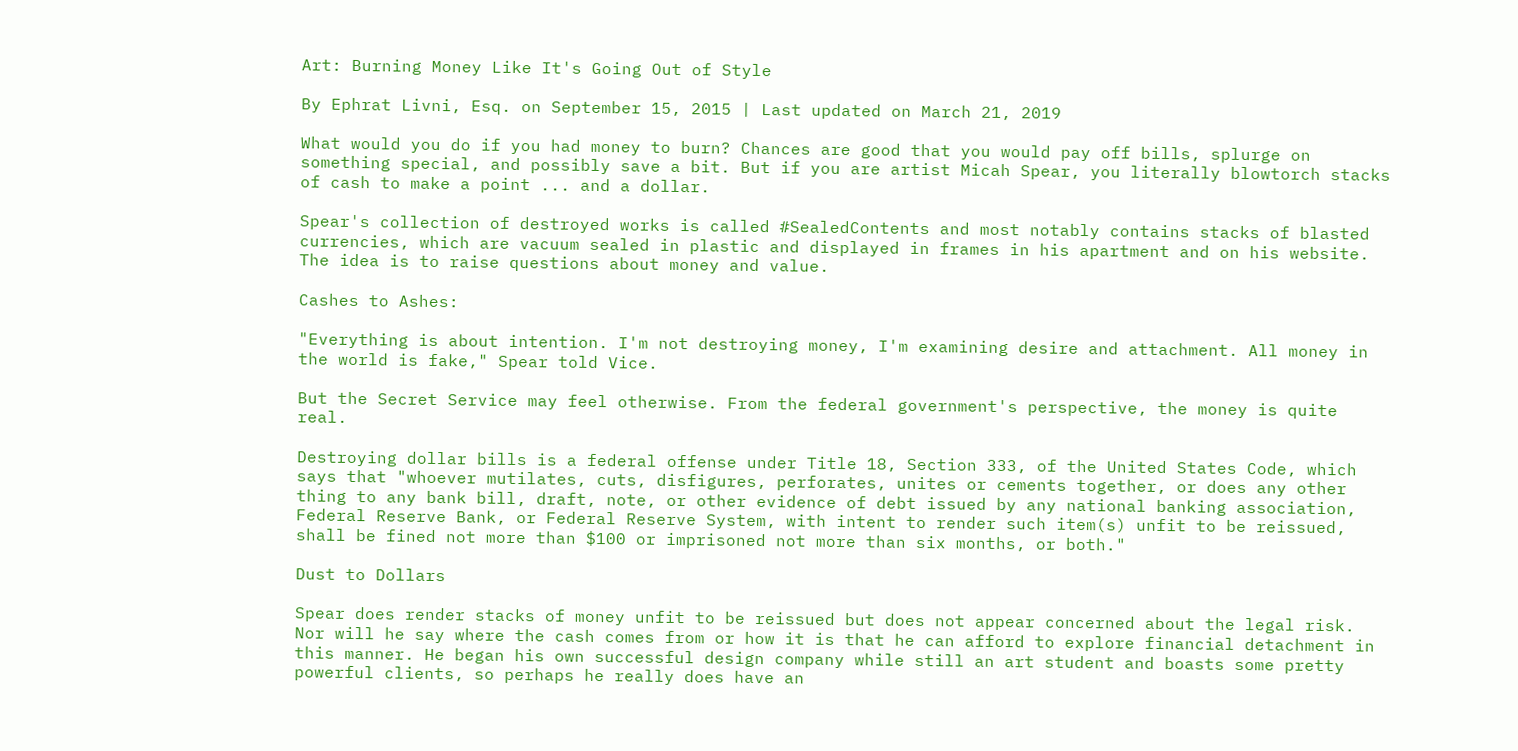Art: Burning Money Like It's Going Out of Style

By Ephrat Livni, Esq. on September 15, 2015 | Last updated on March 21, 2019

What would you do if you had money to burn? Chances are good that you would pay off bills, splurge on something special, and possibly save a bit. But if you are artist Micah Spear, you literally blowtorch stacks of cash to make a point ... and a dollar.

Spear's collection of destroyed works is called #SealedContents and most notably contains stacks of blasted currencies, which are vacuum sealed in plastic and displayed in frames in his apartment and on his website. The idea is to raise questions about money and value.

Cashes to Ashes:

"Everything is about intention. I'm not destroying money, I'm examining desire and attachment. All money in the world is fake," Spear told Vice.

But the Secret Service may feel otherwise. From the federal government's perspective, the money is quite real.

Destroying dollar bills is a federal offense under Title 18, Section 333, of the United States Code, which says that "whoever mutilates, cuts, disfigures, perforates, unites or cements together, or does any other thing to any bank bill, draft, note, or other evidence of debt issued by any national banking association, Federal Reserve Bank, or Federal Reserve System, with intent to render such item(s) unfit to be reissued, shall be fined not more than $100 or imprisoned not more than six months, or both."

Dust to Dollars

Spear does render stacks of money unfit to be reissued but does not appear concerned about the legal risk. Nor will he say where the cash comes from or how it is that he can afford to explore financial detachment in this manner. He began his own successful design company while still an art student and boasts some pretty powerful clients, so perhaps he really does have an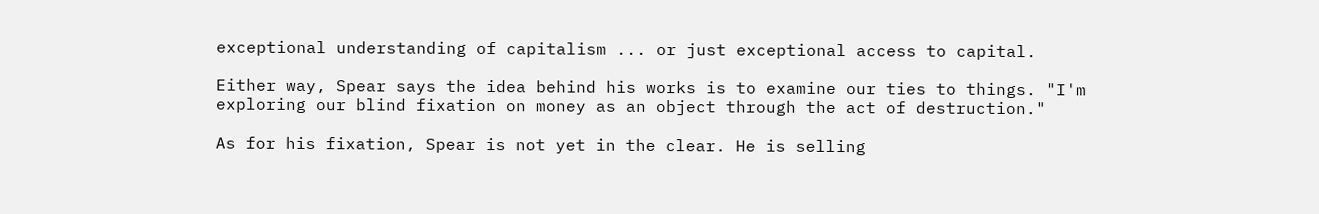exceptional understanding of capitalism ... or just exceptional access to capital.

Either way, Spear says the idea behind his works is to examine our ties to things. "I'm exploring our blind fixation on money as an object through the act of destruction."

As for his fixation, Spear is not yet in the clear. He is selling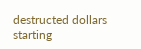destructed dollars starting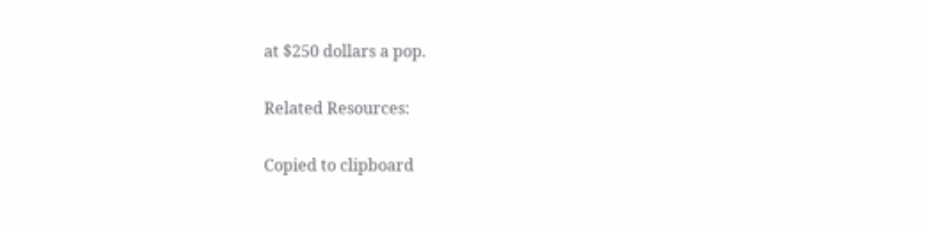at $250 dollars a pop.

Related Resources:

Copied to clipboard